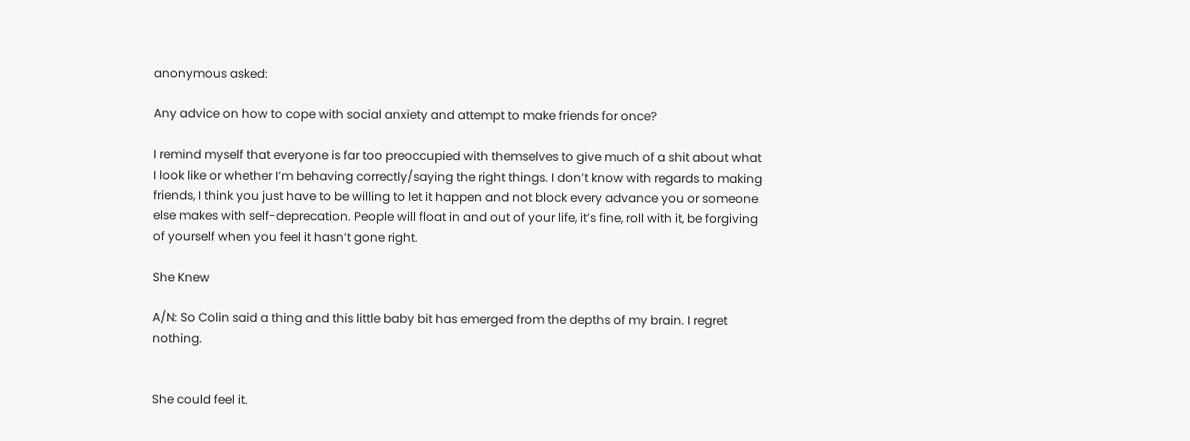anonymous asked:

Any advice on how to cope with social anxiety and attempt to make friends for once?

I remind myself that everyone is far too preoccupied with themselves to give much of a shit about what I look like or whether I’m behaving correctly/saying the right things. I don’t know with regards to making friends, I think you just have to be willing to let it happen and not block every advance you or someone else makes with self-deprecation. People will float in and out of your life, it’s fine, roll with it, be forgiving of yourself when you feel it hasn’t gone right.

She Knew

A/N: So Colin said a thing and this little baby bit has emerged from the depths of my brain. I regret nothing.


She could feel it.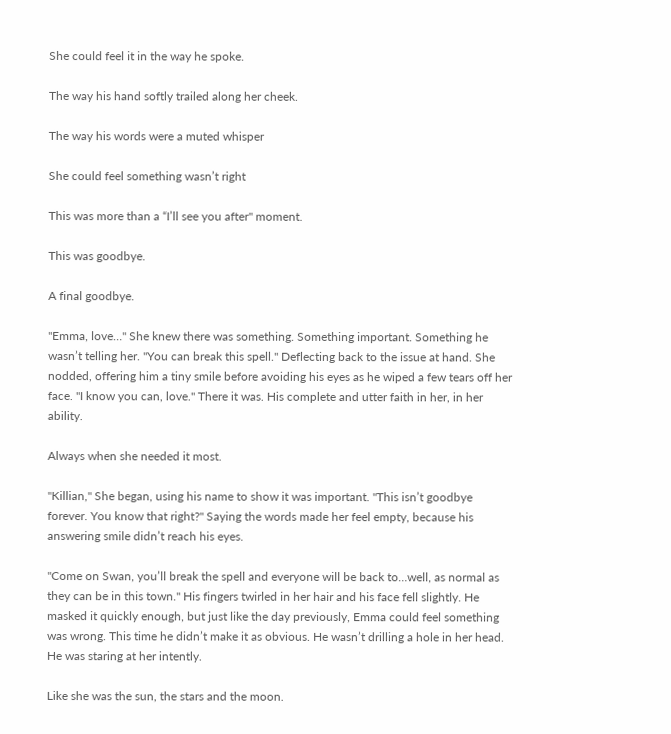She could feel it in the way he spoke.

The way his hand softly trailed along her cheek.

The way his words were a muted whisper

She could feel something wasn’t right

This was more than a “I’ll see you after" moment.

This was goodbye.

A final goodbye.

"Emma, love…" She knew there was something. Something important. Something he wasn’t telling her. "You can break this spell." Deflecting back to the issue at hand. She nodded, offering him a tiny smile before avoiding his eyes as he wiped a few tears off her face. "I know you can, love." There it was. His complete and utter faith in her, in her ability.

Always when she needed it most.

"Killian," She began, using his name to show it was important. "This isn’t goodbye forever. You know that right?" Saying the words made her feel empty, because his answering smile didn’t reach his eyes.

"Come on Swan, you’ll break the spell and everyone will be back to…well, as normal as they can be in this town." His fingers twirled in her hair and his face fell slightly. He masked it quickly enough, but just like the day previously, Emma could feel something was wrong. This time he didn’t make it as obvious. He wasn’t drilling a hole in her head. He was staring at her intently.

Like she was the sun, the stars and the moon.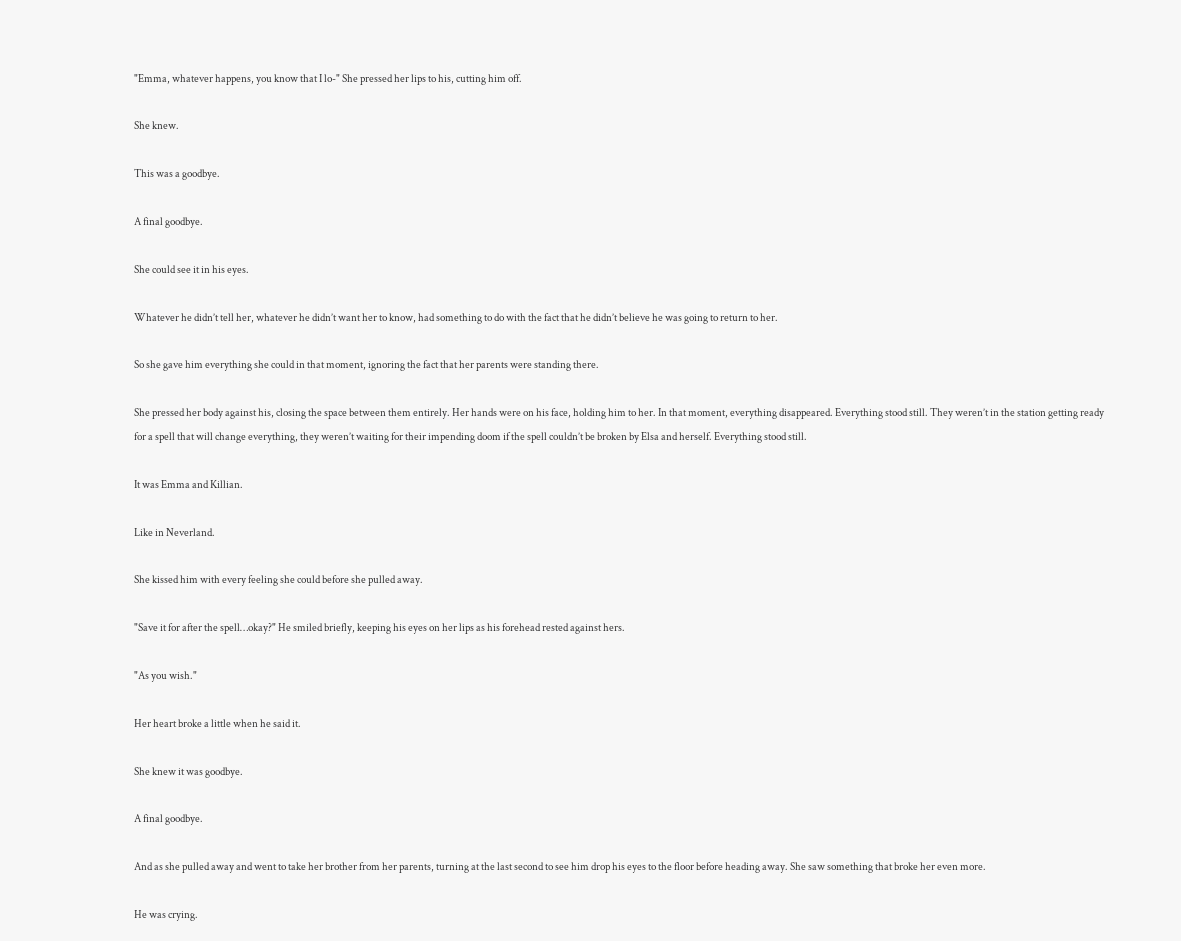"Emma, whatever happens, you know that I lo-" She pressed her lips to his, cutting him off.

She knew.

This was a goodbye.

A final goodbye.

She could see it in his eyes.

Whatever he didn’t tell her, whatever he didn’t want her to know, had something to do with the fact that he didn’t believe he was going to return to her.

So she gave him everything she could in that moment, ignoring the fact that her parents were standing there.

She pressed her body against his, closing the space between them entirely. Her hands were on his face, holding him to her. In that moment, everything disappeared. Everything stood still. They weren’t in the station getting ready for a spell that will change everything, they weren’t waiting for their impending doom if the spell couldn’t be broken by Elsa and herself. Everything stood still.

It was Emma and Killian.

Like in Neverland.

She kissed him with every feeling she could before she pulled away.

"Save it for after the spell…okay?" He smiled briefly, keeping his eyes on her lips as his forehead rested against hers.

"As you wish."

Her heart broke a little when he said it.

She knew it was goodbye.

A final goodbye.

And as she pulled away and went to take her brother from her parents, turning at the last second to see him drop his eyes to the floor before heading away. She saw something that broke her even more.

He was crying.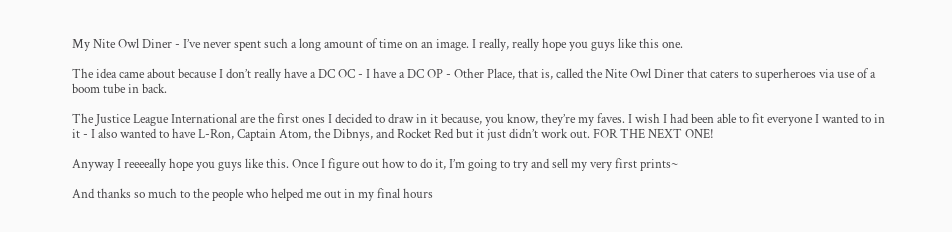My Nite Owl Diner - I’ve never spent such a long amount of time on an image. I really, really hope you guys like this one.

The idea came about because I don’t really have a DC OC - I have a DC OP - Other Place, that is, called the Nite Owl Diner that caters to superheroes via use of a boom tube in back.

The Justice League International are the first ones I decided to draw in it because, you know, they’re my faves. I wish I had been able to fit everyone I wanted to in it - I also wanted to have L-Ron, Captain Atom, the Dibnys, and Rocket Red but it just didn’t work out. FOR THE NEXT ONE!

Anyway I reeeeally hope you guys like this. Once I figure out how to do it, I’m going to try and sell my very first prints~

And thanks so much to the people who helped me out in my final hours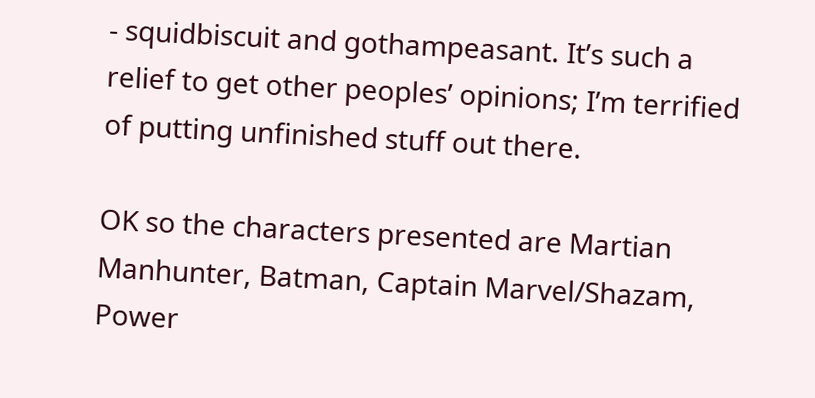- squidbiscuit and gothampeasant. It’s such a relief to get other peoples’ opinions; I’m terrified of putting unfinished stuff out there.

OK so the characters presented are Martian Manhunter, Batman, Captain Marvel/Shazam, Power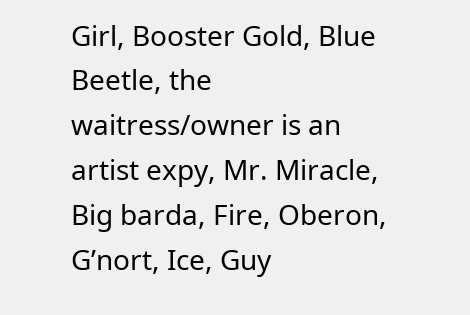Girl, Booster Gold, Blue Beetle, the waitress/owner is an artist expy, Mr. Miracle, Big barda, Fire, Oberon, G’nort, Ice, Guy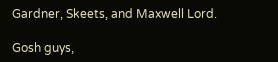Gardner, Skeets, and Maxwell Lord.

Gosh guys,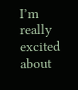I’m really excited about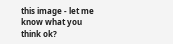this image - let me know what you think ok?